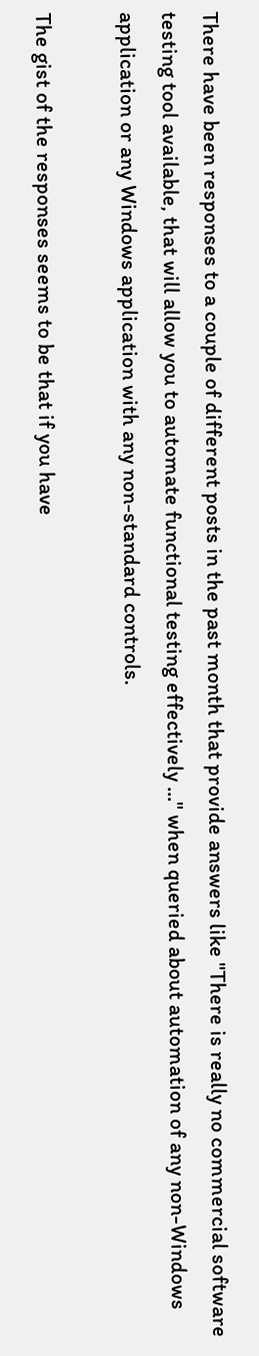There have been responses to a couple of different posts in the past month that provide answers like "There is really no commercial software testing tool available, that will allow you to automate functional testing effectively ..." when queried about automation of any non-Windows application or any Windows application with any non-standard controls.

The gist of the responses seems to be that if you have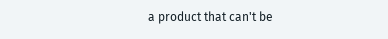a product that can't be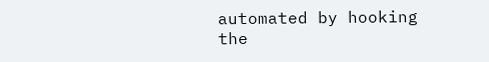automated by hooking the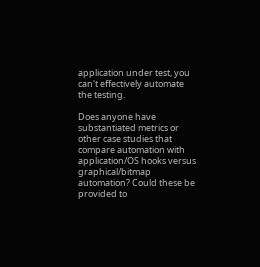application under test, you can't effectively automate the testing.

Does anyone have substantiated metrics or other case studies that compare automation with application/OS hooks versus graphical/bitmap automation? Could these be provided to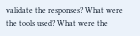validate the responses? What were the tools used? What were the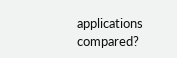applications compared?